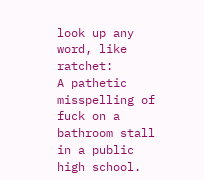look up any word, like ratchet:
A pathetic misspelling of fuck on a bathroom stall in a public high school.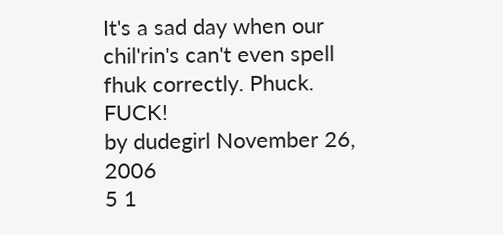It's a sad day when our chil'rin's can't even spell fhuk correctly. Phuck. FUCK!
by dudegirl November 26, 2006
5 1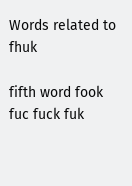Words related to fhuk

fifth word fook fuc fuck fuk